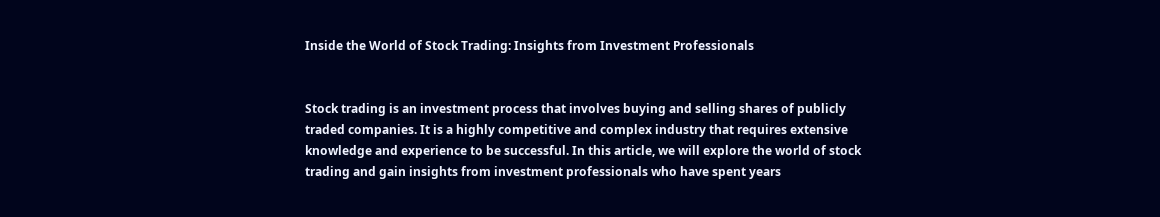Inside the World of Stock Trading: Insights from Investment Professionals


Stock trading is an investment process that involves buying and selling shares of publicly traded companies. It is a highly competitive and complex industry that requires extensive knowledge and experience to be successful. In this article, we will explore the world of stock trading and gain insights from investment professionals who have spent years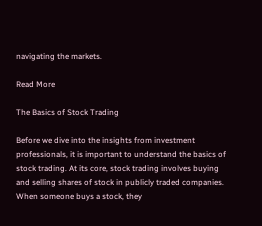navigating the markets.

Read More

The Basics of Stock Trading

Before we dive into the insights from investment professionals, it is important to understand the basics of stock trading. At its core, stock trading involves buying and selling shares of stock in publicly traded companies. When someone buys a stock, they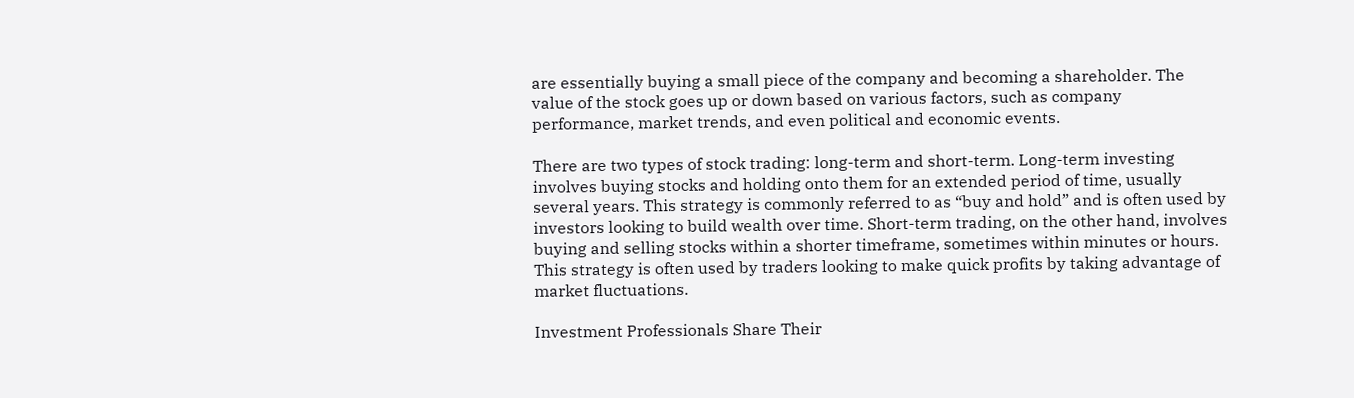are essentially buying a small piece of the company and becoming a shareholder. The value of the stock goes up or down based on various factors, such as company performance, market trends, and even political and economic events.

There are two types of stock trading: long-term and short-term. Long-term investing involves buying stocks and holding onto them for an extended period of time, usually several years. This strategy is commonly referred to as “buy and hold” and is often used by investors looking to build wealth over time. Short-term trading, on the other hand, involves buying and selling stocks within a shorter timeframe, sometimes within minutes or hours. This strategy is often used by traders looking to make quick profits by taking advantage of market fluctuations.

Investment Professionals Share Their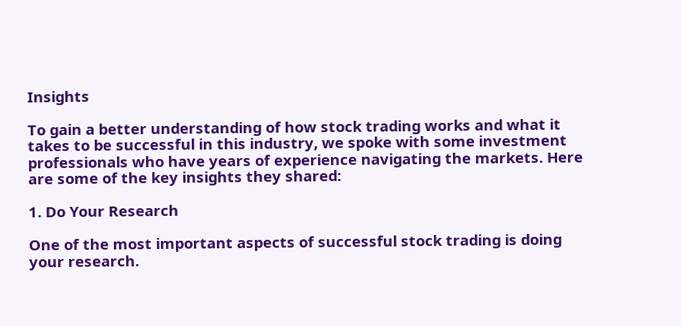Insights

To gain a better understanding of how stock trading works and what it takes to be successful in this industry, we spoke with some investment professionals who have years of experience navigating the markets. Here are some of the key insights they shared:

1. Do Your Research

One of the most important aspects of successful stock trading is doing your research.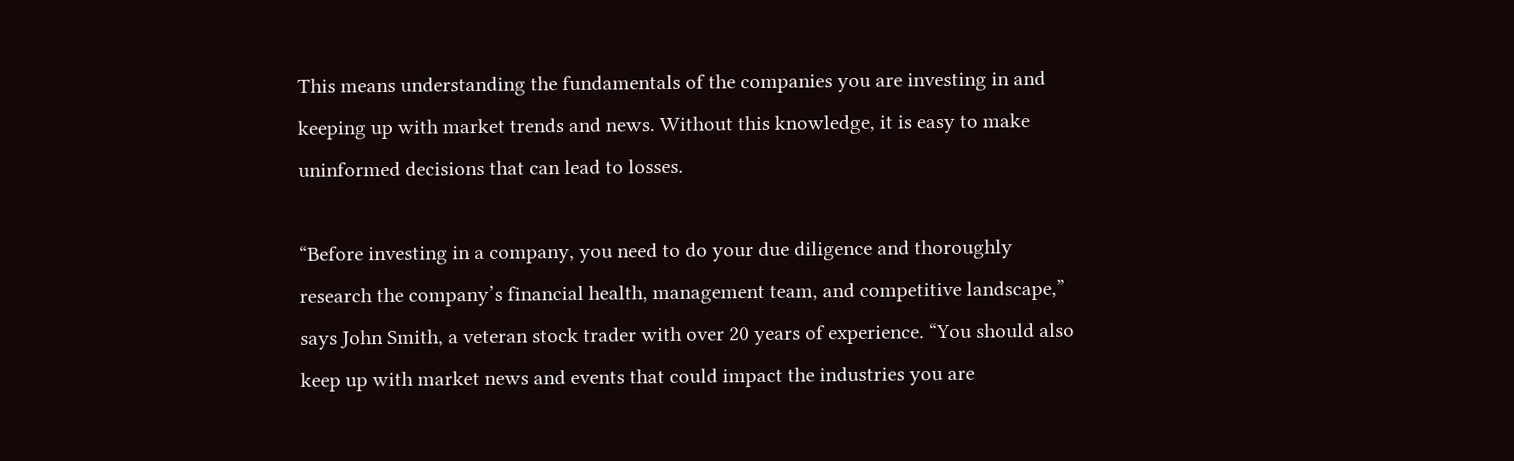This means understanding the fundamentals of the companies you are investing in and keeping up with market trends and news. Without this knowledge, it is easy to make uninformed decisions that can lead to losses.

“Before investing in a company, you need to do your due diligence and thoroughly research the company’s financial health, management team, and competitive landscape,” says John Smith, a veteran stock trader with over 20 years of experience. “You should also keep up with market news and events that could impact the industries you are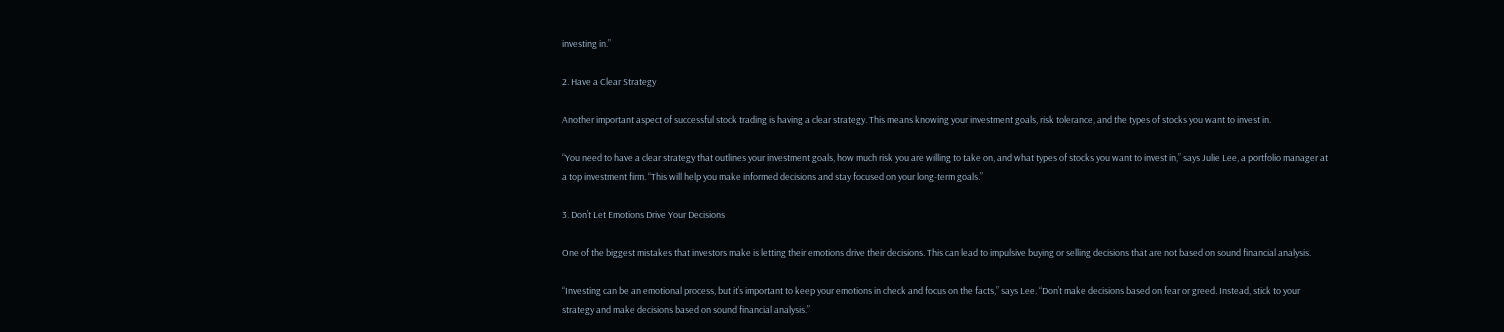investing in.”

2. Have a Clear Strategy

Another important aspect of successful stock trading is having a clear strategy. This means knowing your investment goals, risk tolerance, and the types of stocks you want to invest in.

“You need to have a clear strategy that outlines your investment goals, how much risk you are willing to take on, and what types of stocks you want to invest in,” says Julie Lee, a portfolio manager at a top investment firm. “This will help you make informed decisions and stay focused on your long-term goals.”

3. Don’t Let Emotions Drive Your Decisions

One of the biggest mistakes that investors make is letting their emotions drive their decisions. This can lead to impulsive buying or selling decisions that are not based on sound financial analysis.

“Investing can be an emotional process, but it’s important to keep your emotions in check and focus on the facts,” says Lee. “Don’t make decisions based on fear or greed. Instead, stick to your strategy and make decisions based on sound financial analysis.”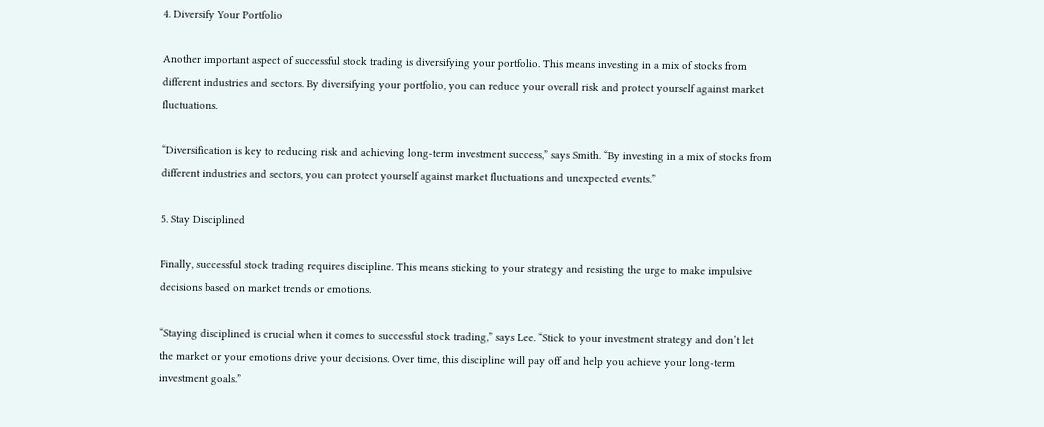4. Diversify Your Portfolio

Another important aspect of successful stock trading is diversifying your portfolio. This means investing in a mix of stocks from different industries and sectors. By diversifying your portfolio, you can reduce your overall risk and protect yourself against market fluctuations.

“Diversification is key to reducing risk and achieving long-term investment success,” says Smith. “By investing in a mix of stocks from different industries and sectors, you can protect yourself against market fluctuations and unexpected events.”

5. Stay Disciplined

Finally, successful stock trading requires discipline. This means sticking to your strategy and resisting the urge to make impulsive decisions based on market trends or emotions.

“Staying disciplined is crucial when it comes to successful stock trading,” says Lee. “Stick to your investment strategy and don’t let the market or your emotions drive your decisions. Over time, this discipline will pay off and help you achieve your long-term investment goals.”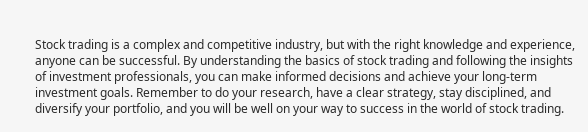Stock trading is a complex and competitive industry, but with the right knowledge and experience, anyone can be successful. By understanding the basics of stock trading and following the insights of investment professionals, you can make informed decisions and achieve your long-term investment goals. Remember to do your research, have a clear strategy, stay disciplined, and diversify your portfolio, and you will be well on your way to success in the world of stock trading.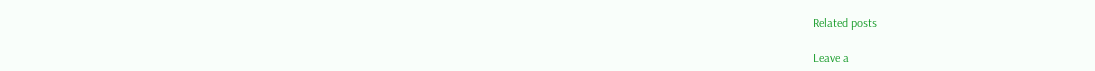Related posts

Leave a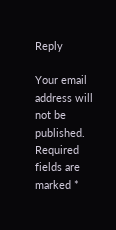Reply

Your email address will not be published. Required fields are marked *